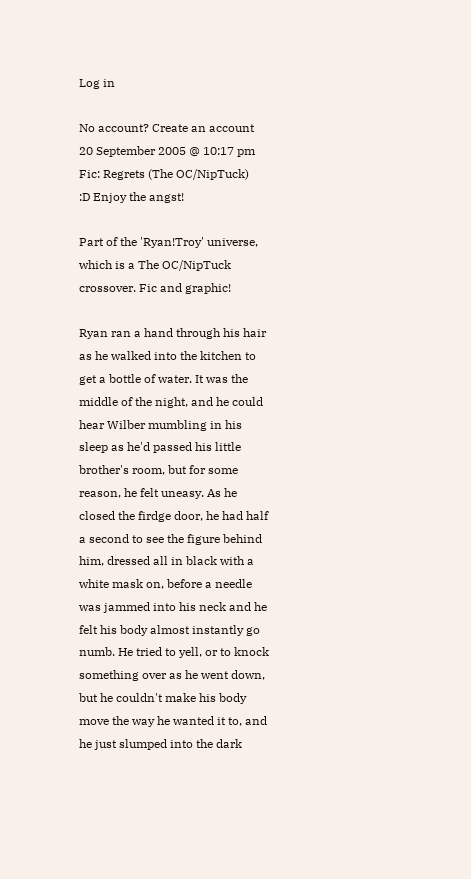Log in

No account? Create an account
20 September 2005 @ 10:17 pm
Fic: Regrets (The OC/NipTuck)
:D Enjoy the angst!

Part of the 'Ryan!Troy' universe, which is a The OC/NipTuck crossover. Fic and graphic!

Ryan ran a hand through his hair as he walked into the kitchen to get a bottle of water. It was the middle of the night, and he could hear Wilber mumbling in his sleep as he'd passed his little brother's room, but for some reason, he felt uneasy. As he closed the firdge door, he had half a second to see the figure behind him, dressed all in black with a white mask on, before a needle was jammed into his neck and he felt his body almost instantly go numb. He tried to yell, or to knock something over as he went down, but he couldn't make his body move the way he wanted it to, and he just slumped into the dark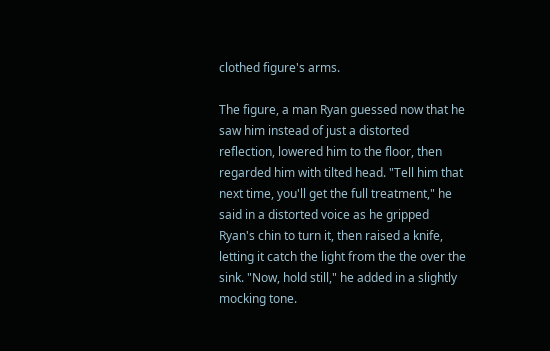clothed figure's arms.

The figure, a man Ryan guessed now that he saw him instead of just a distorted reflection, lowered him to the floor, then regarded him with tilted head. "Tell him that next time, you'll get the full treatment," he said in a distorted voice as he gripped Ryan's chin to turn it, then raised a knife, letting it catch the light from the the over the sink. "Now, hold still," he added in a slightly mocking tone.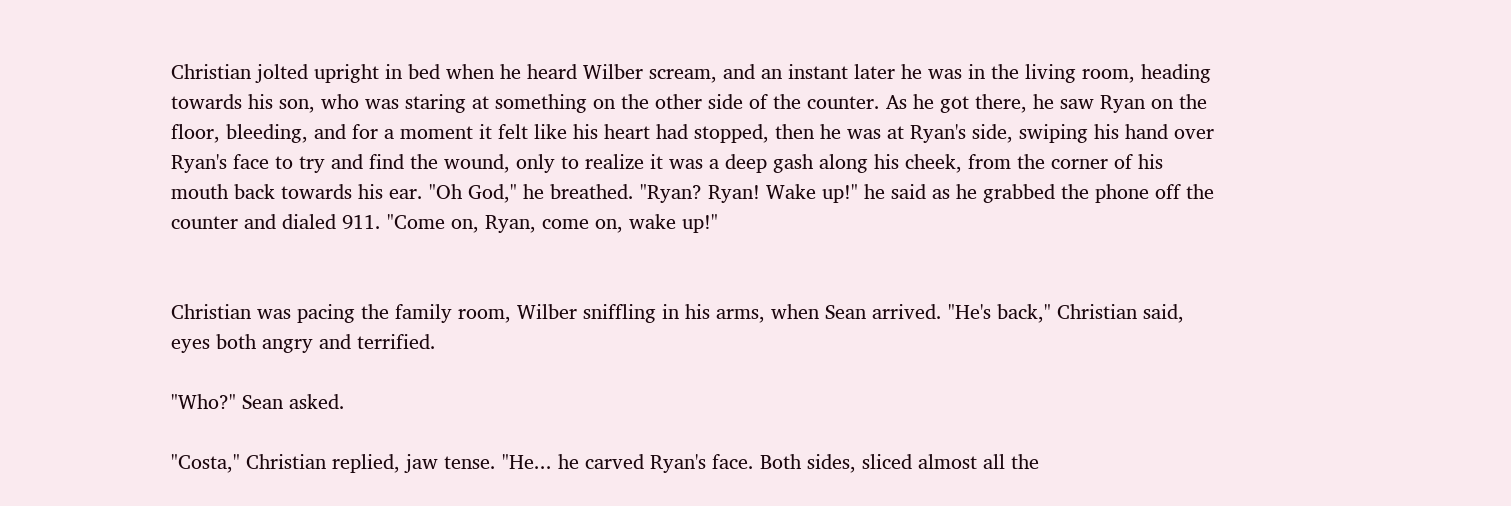Christian jolted upright in bed when he heard Wilber scream, and an instant later he was in the living room, heading towards his son, who was staring at something on the other side of the counter. As he got there, he saw Ryan on the floor, bleeding, and for a moment it felt like his heart had stopped, then he was at Ryan's side, swiping his hand over Ryan's face to try and find the wound, only to realize it was a deep gash along his cheek, from the corner of his mouth back towards his ear. "Oh God," he breathed. "Ryan? Ryan! Wake up!" he said as he grabbed the phone off the counter and dialed 911. "Come on, Ryan, come on, wake up!"


Christian was pacing the family room, Wilber sniffling in his arms, when Sean arrived. "He's back," Christian said, eyes both angry and terrified.

"Who?" Sean asked.

"Costa," Christian replied, jaw tense. "He... he carved Ryan's face. Both sides, sliced almost all the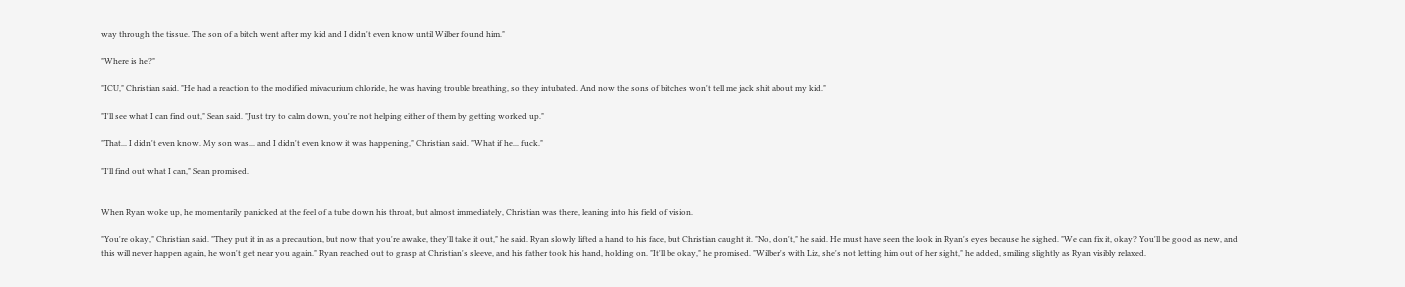way through the tissue. The son of a bitch went after my kid and I didn't even know until Wilber found him."

"Where is he?"

"ICU," Christian said. "He had a reaction to the modified mivacurium chloride, he was having trouble breathing, so they intubated. And now the sons of bitches won't tell me jack shit about my kid."

"I'll see what I can find out," Sean said. "Just try to calm down, you're not helping either of them by getting worked up."

"That... I didn't even know. My son was... and I didn't even know it was happening," Christian said. "What if he... fuck."

"I'll find out what I can," Sean promised.


When Ryan woke up, he momentarily panicked at the feel of a tube down his throat, but almost immediately, Christian was there, leaning into his field of vision.

"You're okay," Christian said. "They put it in as a precaution, but now that you're awake, they'll take it out," he said. Ryan slowly lifted a hand to his face, but Christian caught it. "No, don't," he said. He must have seen the look in Ryan's eyes because he sighed. "We can fix it, okay? You'll be good as new, and this will never happen again, he won't get near you again." Ryan reached out to grasp at Christian's sleeve, and his father took his hand, holding on. "It'll be okay," he promised. "Wilber's with Liz, she's not letting him out of her sight," he added, smiling slightly as Ryan visibly relaxed.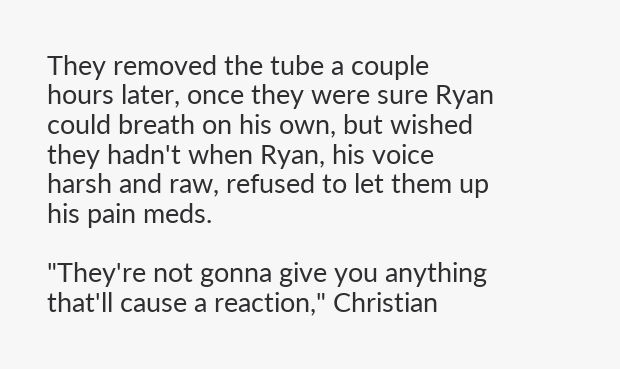They removed the tube a couple hours later, once they were sure Ryan could breath on his own, but wished they hadn't when Ryan, his voice harsh and raw, refused to let them up his pain meds.

"They're not gonna give you anything that'll cause a reaction," Christian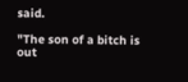said.

"The son of a bitch is out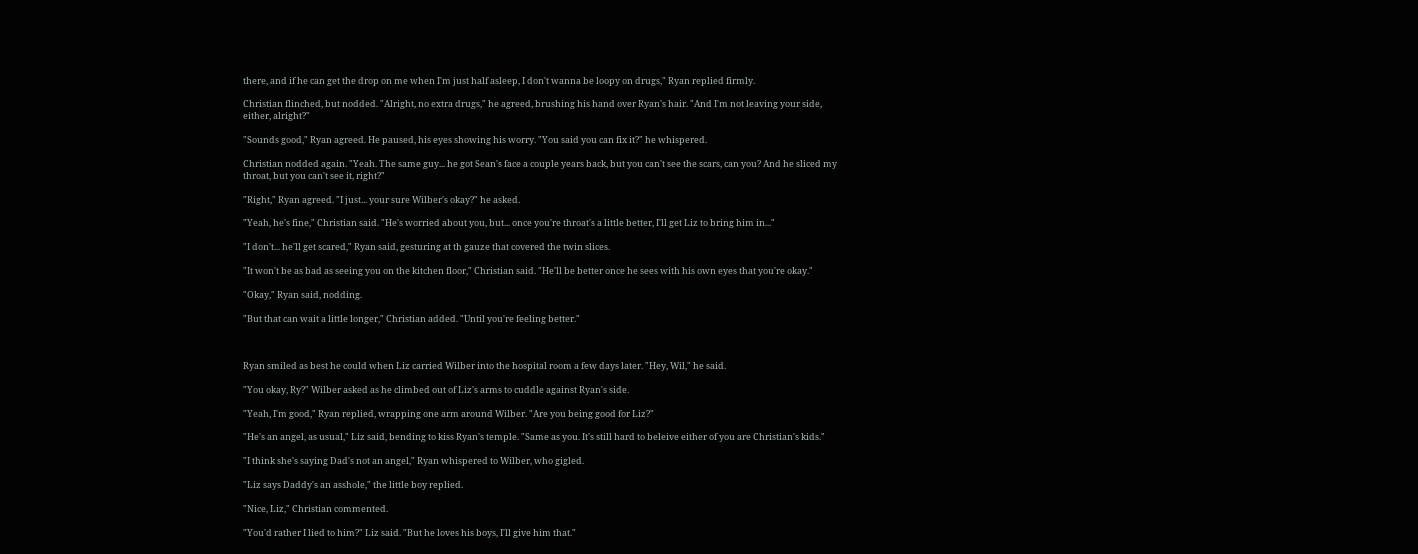there, and if he can get the drop on me when I'm just half asleep, I don't wanna be loopy on drugs," Ryan replied firmly.

Christian flinched, but nodded. "Alright, no extra drugs," he agreed, brushing his hand over Ryan's hair. "And I'm not leaving your side, either, alright?"

"Sounds good," Ryan agreed. He paused, his eyes showing his worry. "You said you can fix it?" he whispered.

Christian nodded again. "Yeah. The same guy... he got Sean's face a couple years back, but you can't see the scars, can you? And he sliced my throat, but you can't see it, right?"

"Right," Ryan agreed. "I just... your sure Wilber's okay?" he asked.

"Yeah, he's fine," Christian said. "He's worried about you, but... once you're throat's a little better, I'll get Liz to bring him in..."

"I don't... he'll get scared," Ryan said, gesturing at th gauze that covered the twin slices.

"It won't be as bad as seeing you on the kitchen floor," Christian said. "He'll be better once he sees with his own eyes that you're okay."

"Okay," Ryan said, nodding.

"But that can wait a little longer," Christian added. "Until you're feeling better."



Ryan smiled as best he could when Liz carried Wilber into the hospital room a few days later. "Hey, Wil," he said.

"You okay, Ry?" Wilber asked as he climbed out of Liz's arms to cuddle against Ryan's side.

"Yeah, I'm good," Ryan replied, wrapping one arm around Wilber. "Are you being good for Liz?"

"He's an angel, as usual," Liz said, bending to kiss Ryan's temple. "Same as you. It's still hard to beleive either of you are Christian's kids."

"I think she's saying Dad's not an angel," Ryan whispered to Wilber, who gigled.

"Liz says Daddy's an asshole," the little boy replied.

"Nice, Liz," Christian commented.

"You'd rather I lied to him?" Liz said. "But he loves his boys, I'll give him that."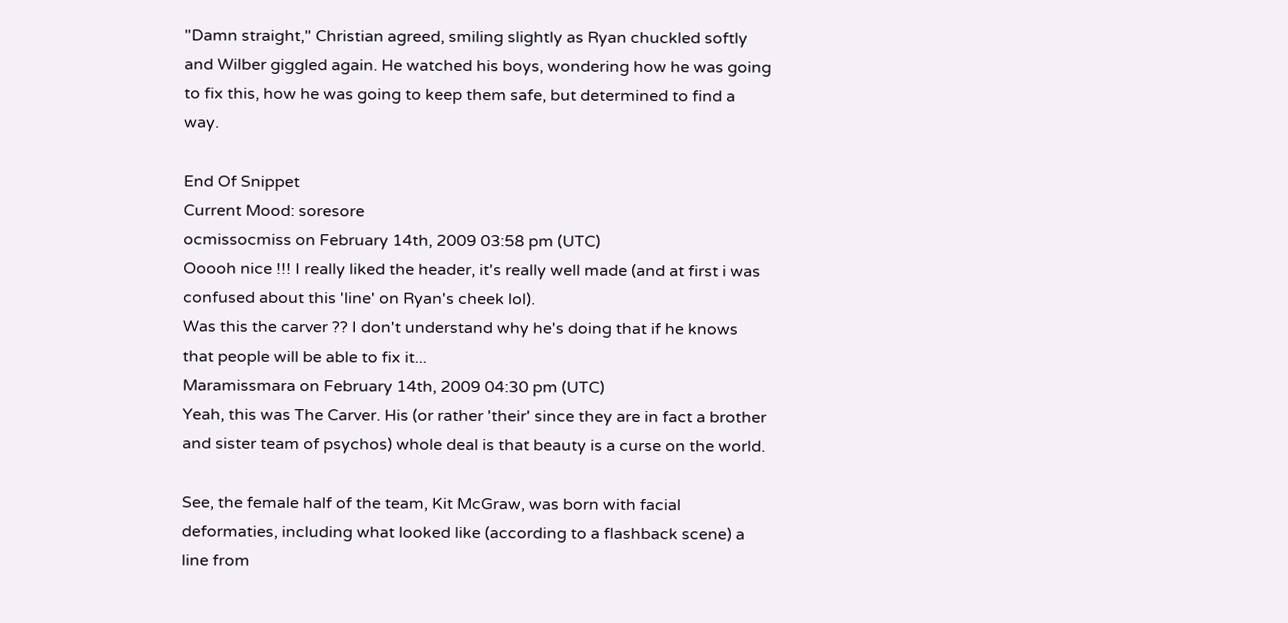"Damn straight," Christian agreed, smiling slightly as Ryan chuckled softly and Wilber giggled again. He watched his boys, wondering how he was going to fix this, how he was going to keep them safe, but determined to find a way.

End Of Snippet
Current Mood: soresore
ocmissocmiss on February 14th, 2009 03:58 pm (UTC)
Ooooh nice !!! I really liked the header, it's really well made (and at first i was confused about this 'line' on Ryan's cheek lol).
Was this the carver ?? I don't understand why he's doing that if he knows that people will be able to fix it...
Maramissmara on February 14th, 2009 04:30 pm (UTC)
Yeah, this was The Carver. His (or rather 'their' since they are in fact a brother and sister team of psychos) whole deal is that beauty is a curse on the world.

See, the female half of the team, Kit McGraw, was born with facial deformaties, including what looked like (according to a flashback scene) a line from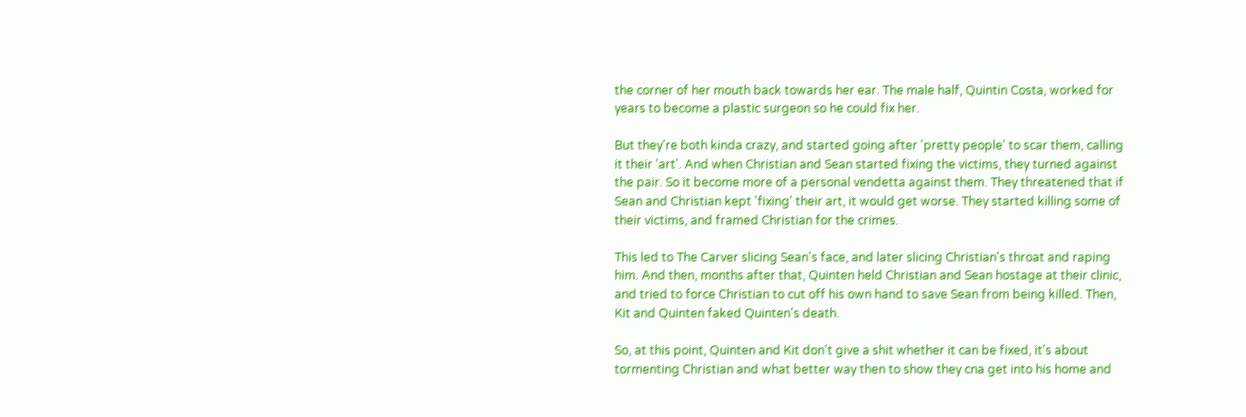the corner of her mouth back towards her ear. The male half, Quintin Costa, worked for years to become a plastic surgeon so he could fix her.

But they're both kinda crazy, and started going after 'pretty people' to scar them, calling it their 'art'. And when Christian and Sean started fixing the victims, they turned against the pair. So it become more of a personal vendetta against them. They threatened that if Sean and Christian kept 'fixing' their art, it would get worse. They started killing some of their victims, and framed Christian for the crimes.

This led to The Carver slicing Sean's face, and later slicing Christian's throat and raping him. And then, months after that, Quinten held Christian and Sean hostage at their clinic, and tried to force Christian to cut off his own hand to save Sean from being killed. Then, Kit and Quinten faked Quinten's death.

So, at this point, Quinten and Kit don't give a shit whether it can be fixed, it's about tormenting Christian and what better way then to show they cna get into his home and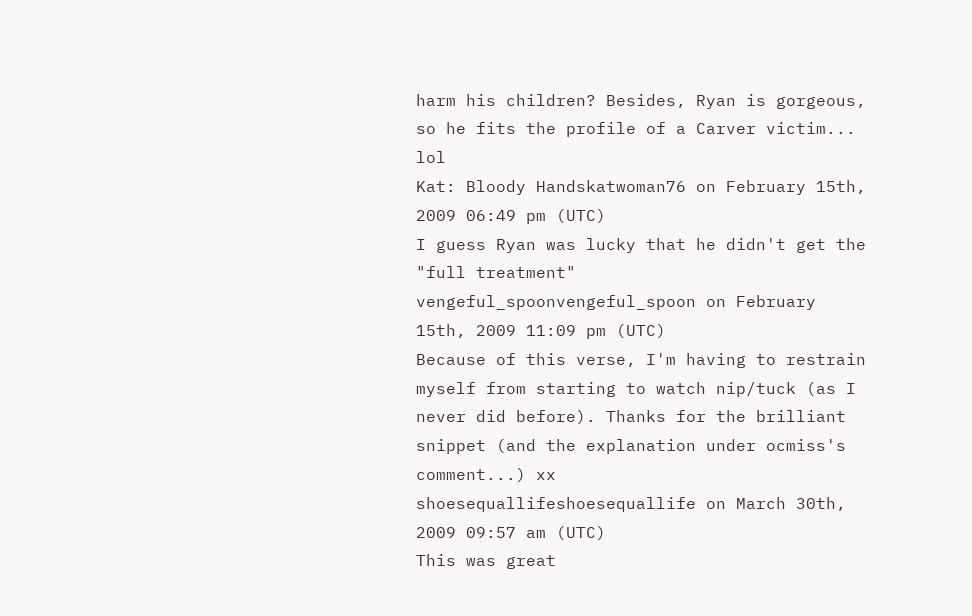harm his children? Besides, Ryan is gorgeous, so he fits the profile of a Carver victim... lol
Kat: Bloody Handskatwoman76 on February 15th, 2009 06:49 pm (UTC)
I guess Ryan was lucky that he didn't get the "full treatment"
vengeful_spoonvengeful_spoon on February 15th, 2009 11:09 pm (UTC)
Because of this verse, I'm having to restrain myself from starting to watch nip/tuck (as I never did before). Thanks for the brilliant snippet (and the explanation under ocmiss's comment...) xx
shoesequallifeshoesequallife on March 30th, 2009 09:57 am (UTC)
This was great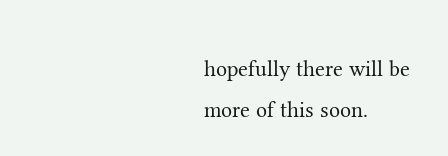hopefully there will be more of this soon.